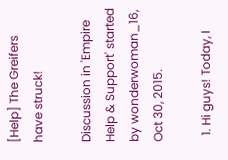[Help] The Greifers have struck!

Discussion in 'Empire Help & Support' started by wonderwoman_16, Oct 30, 2015.

  1. Hi guys! Today, I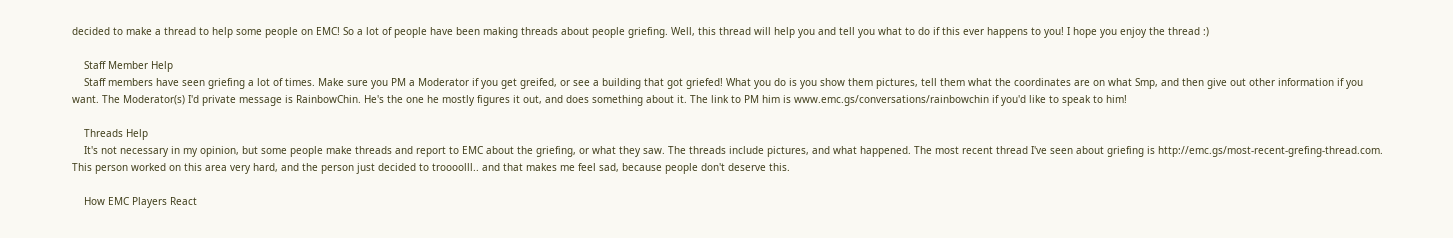decided to make a thread to help some people on EMC! So a lot of people have been making threads about people griefing. Well, this thread will help you and tell you what to do if this ever happens to you! I hope you enjoy the thread :)

    Staff Member Help
    Staff members have seen griefing a lot of times. Make sure you PM a Moderator if you get greifed, or see a building that got griefed! What you do is you show them pictures, tell them what the coordinates are on what Smp, and then give out other information if you want. The Moderator(s) I'd private message is RainbowChin. He's the one he mostly figures it out, and does something about it. The link to PM him is www.emc.gs/conversations/rainbowchin if you'd like to speak to him!

    Threads Help
    It's not necessary in my opinion, but some people make threads and report to EMC about the griefing, or what they saw. The threads include pictures, and what happened. The most recent thread I've seen about griefing is http://emc.gs/most-recent-grefing-thread.com. This person worked on this area very hard, and the person just decided to troooolll.. and that makes me feel sad, because people don't deserve this.

    How EMC Players React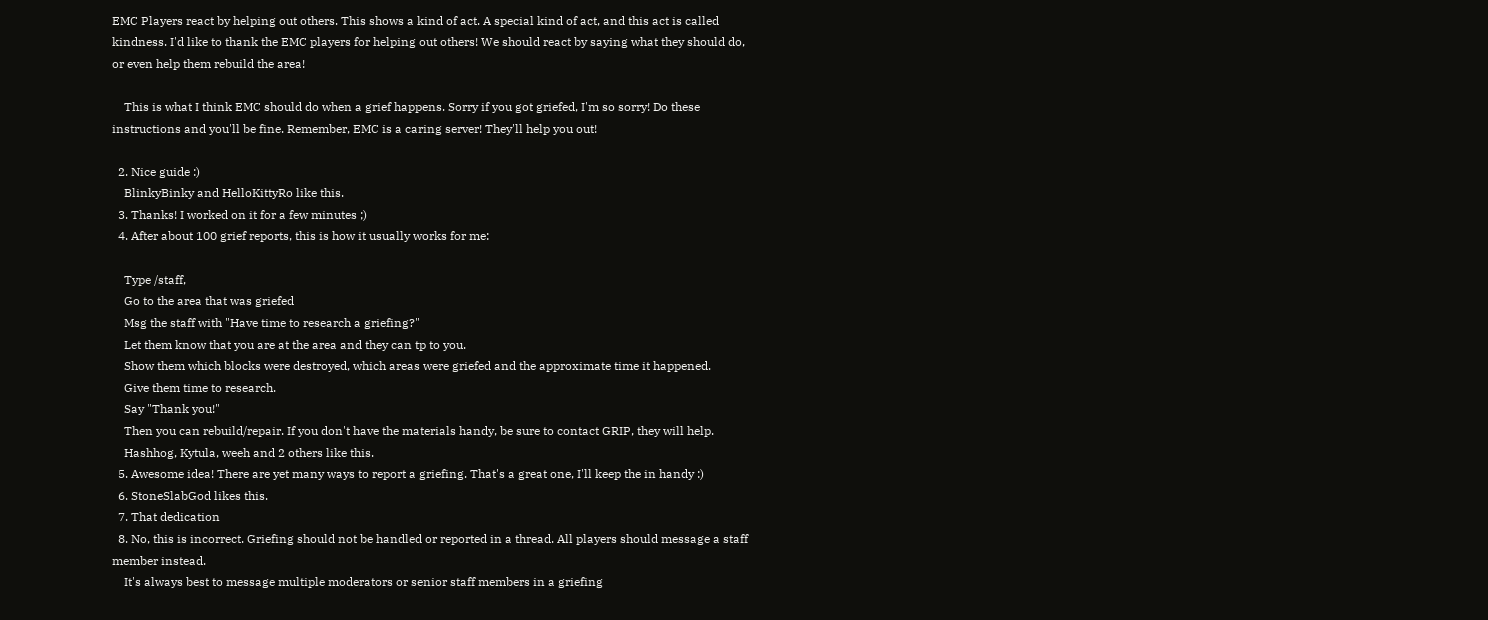EMC Players react by helping out others. This shows a kind of act. A special kind of act, and this act is called kindness. I'd like to thank the EMC players for helping out others! We should react by saying what they should do, or even help them rebuild the area!

    This is what I think EMC should do when a grief happens. Sorry if you got griefed, I'm so sorry! Do these instructions and you'll be fine. Remember, EMC is a caring server! They'll help you out!

  2. Nice guide :)
    BlinkyBinky and HelloKittyRo like this.
  3. Thanks! I worked on it for a few minutes ;)
  4. After about 100 grief reports, this is how it usually works for me:

    Type /staff,
    Go to the area that was griefed
    Msg the staff with "Have time to research a griefing?"
    Let them know that you are at the area and they can tp to you.
    Show them which blocks were destroyed, which areas were griefed and the approximate time it happened.
    Give them time to research.
    Say "Thank you!"
    Then you can rebuild/repair. If you don't have the materials handy, be sure to contact GRIP, they will help.
    Hashhog, Kytula, weeh and 2 others like this.
  5. Awesome idea! There are yet many ways to report a griefing. That's a great one, I'll keep the in handy :)
  6. StoneSlabGod likes this.
  7. That dedication
  8. No, this is incorrect. Griefing should not be handled or reported in a thread. All players should message a staff member instead.
    It's always best to message multiple moderators or senior staff members in a griefing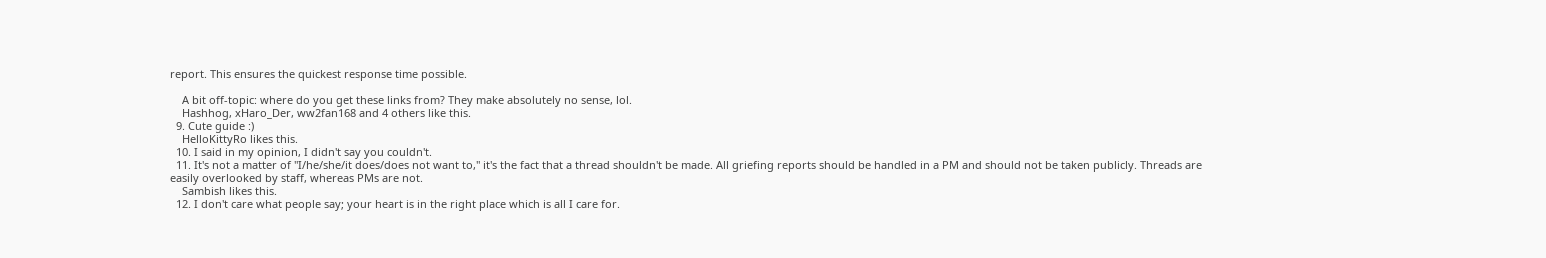report. This ensures the quickest response time possible.

    A bit off-topic: where do you get these links from? They make absolutely no sense, lol.
    Hashhog, xHaro_Der, ww2fan168 and 4 others like this.
  9. Cute guide :)
    HelloKittyRo likes this.
  10. I said in my opinion, I didn't say you couldn't.
  11. It's not a matter of "I/he/she/it does/does not want to," it's the fact that a thread shouldn't be made. All griefing reports should be handled in a PM and should not be taken publicly. Threads are easily overlooked by staff, whereas PMs are not.
    Sambish likes this.
  12. I don't care what people say; your heart is in the right place which is all I care for.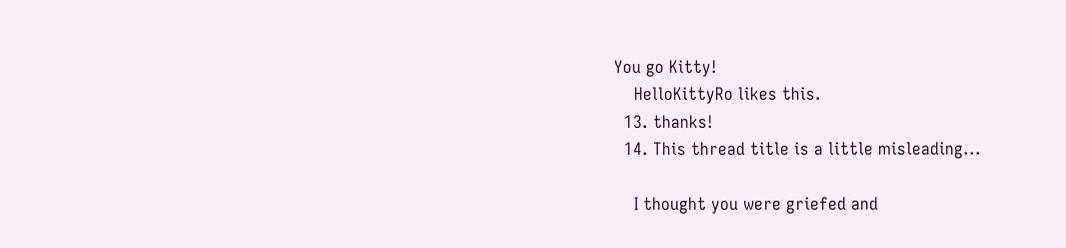You go Kitty!
    HelloKittyRo likes this.
  13. thanks!
  14. This thread title is a little misleading...

    I thought you were griefed and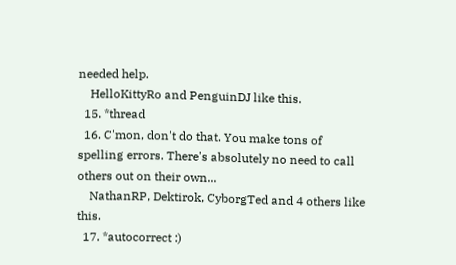needed help.
    HelloKittyRo and PenguinDJ like this.
  15. *thread
  16. C'mon, don't do that. You make tons of spelling errors. There's absolutely no need to call others out on their own...
    NathanRP, Dektirok, CyborgTed and 4 others like this.
  17. *autocorrect :)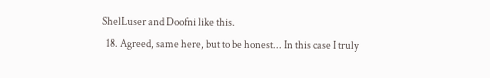ShelLuser and Doofni like this.
  18. Agreed, same here, but to be honest... In this case I truly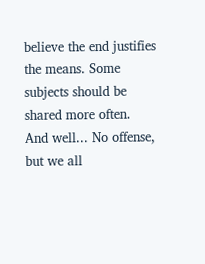believe the end justifies the means. Some subjects should be shared more often. And well... No offense, but we all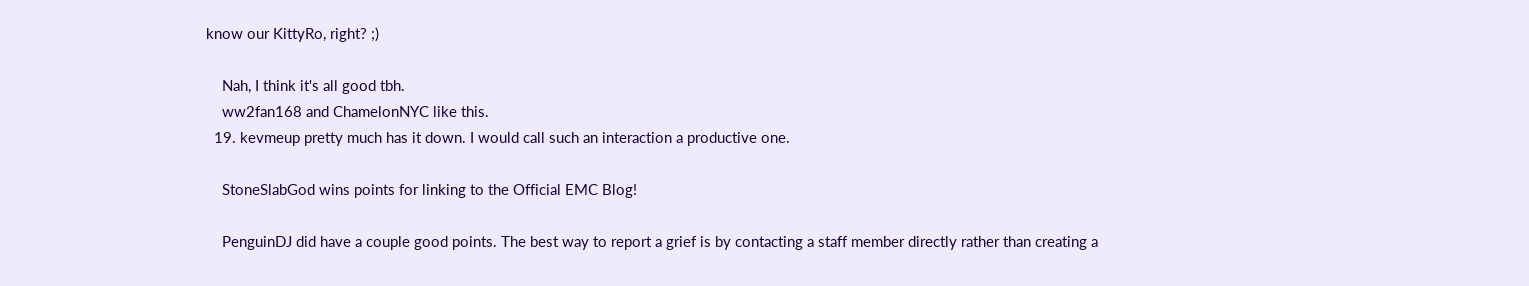know our KittyRo, right? ;)

    Nah, I think it's all good tbh.
    ww2fan168 and ChamelonNYC like this.
  19. kevmeup pretty much has it down. I would call such an interaction a productive one.

    StoneSlabGod wins points for linking to the Official EMC Blog!

    PenguinDJ did have a couple good points. The best way to report a grief is by contacting a staff member directly rather than creating a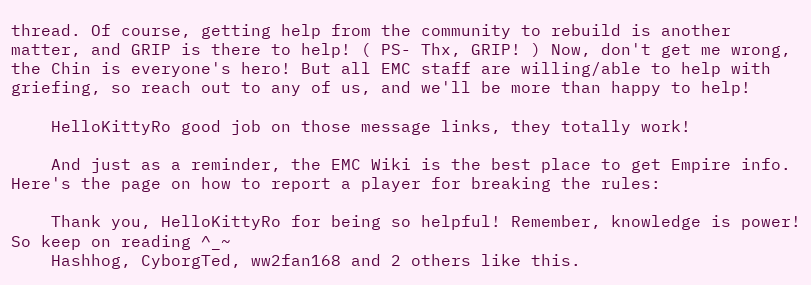thread. Of course, getting help from the community to rebuild is another matter, and GRIP is there to help! ( PS- Thx, GRIP! ) Now, don't get me wrong, the Chin is everyone's hero! But all EMC staff are willing/able to help with griefing, so reach out to any of us, and we'll be more than happy to help!

    HelloKittyRo good job on those message links, they totally work!

    And just as a reminder, the EMC Wiki is the best place to get Empire info. Here's the page on how to report a player for breaking the rules:

    Thank you, HelloKittyRo for being so helpful! Remember, knowledge is power! So keep on reading ^_~
    Hashhog, CyborgTed, ww2fan168 and 2 others like this.